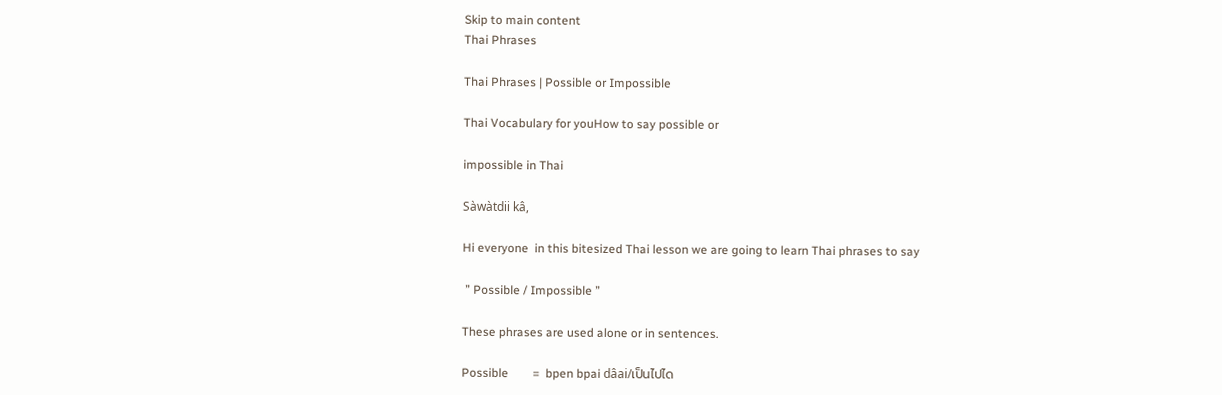Skip to main content
Thai Phrases

Thai Phrases | Possible or Impossible

Thai Vocabulary for youHow to say possible or

impossible in Thai

Sàwàtdii kâ,

Hi everyone  in this bitesized Thai lesson we are going to learn Thai phrases to say

 ” Possible / Impossible ”

These phrases are used alone or in sentences.

Possible        =  bpen bpai dâai/เป็นไปได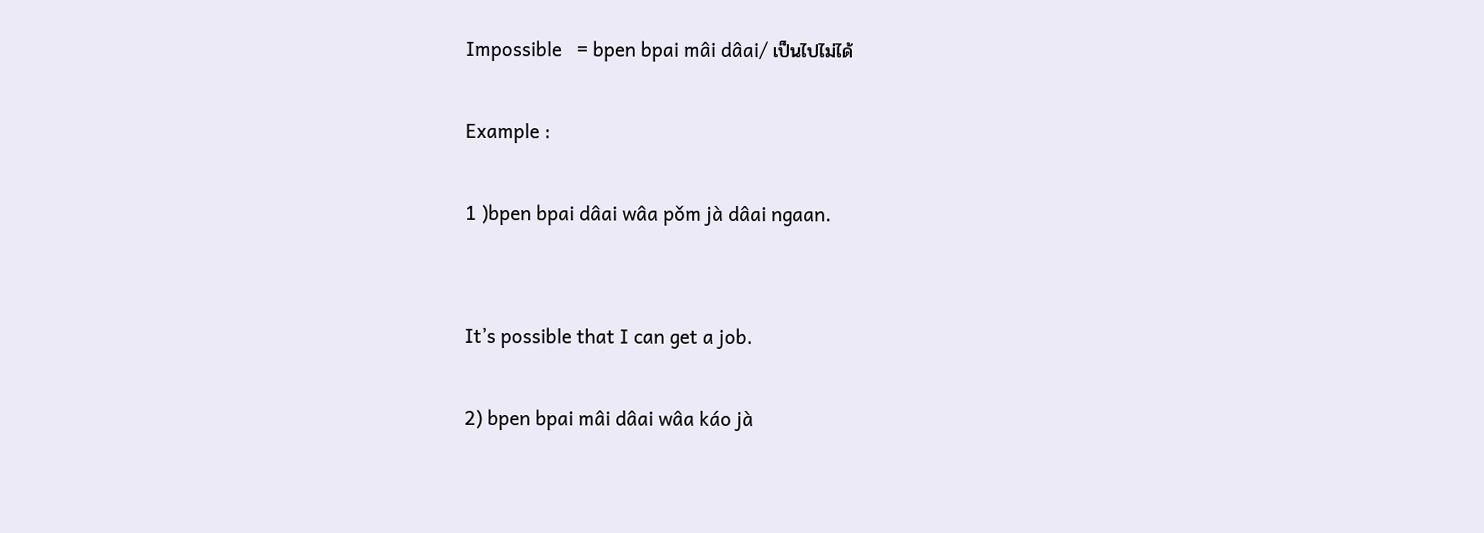Impossible   = bpen bpai mâi dâai/ เป็นไปไม่ได้

Example :

1 )bpen bpai dâai wâa pǒm jà dâai ngaan.


It’s possible that I can get a job.

2) bpen bpai mâi dâai wâa káo jà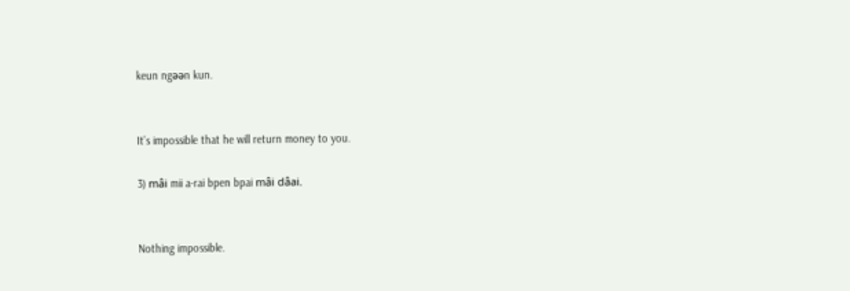keun ngәәn kun.


It’s impossible that he will return money to you.

3) mâi mii a-rai bpen bpai mâi dâai.


Nothing impossible.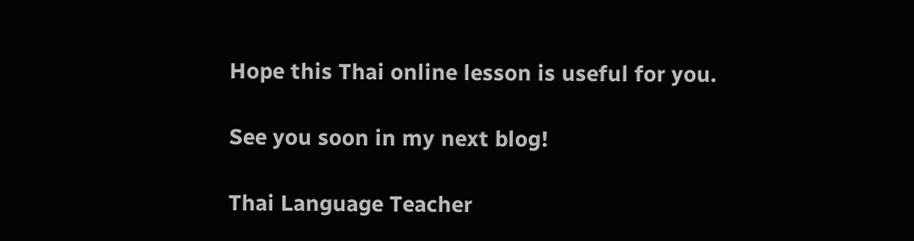Hope this Thai online lesson is useful for you.

See you soon in my next blog!

Thai Language Teacher